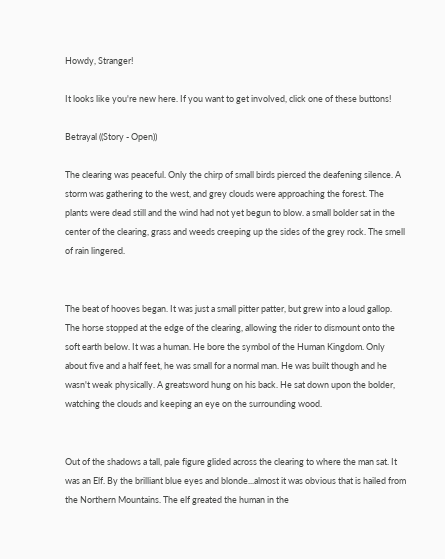Howdy, Stranger!

It looks like you're new here. If you want to get involved, click one of these buttons!

Betrayal ((Story - Open))

The clearing was peaceful. Only the chirp of small birds pierced the deafening silence. A storm was gathering to the west, and grey clouds were approaching the forest. The plants were dead still and the wind had not yet begun to blow. a small bolder sat in the center of the clearing, grass and weeds creeping up the sides of the grey rock. The smell of rain lingered.


The beat of hooves began. It was just a small pitter patter, but grew into a loud gallop. The horse stopped at the edge of the clearing, allowing the rider to dismount onto the soft earth below. It was a human. He bore the symbol of the Human Kingdom. Only about five and a half feet, he was small for a normal man. He was built though and he wasn't weak physically. A greatsword hung on his back. He sat down upon the bolder, watching the clouds and keeping an eye on the surrounding wood.


Out of the shadows a tall, pale figure glided across the clearing to where the man sat. It was an Elf. By the brilliant blue eyes and blonde...almost it was obvious that is hailed from the Northern Mountains. The elf greated the human in the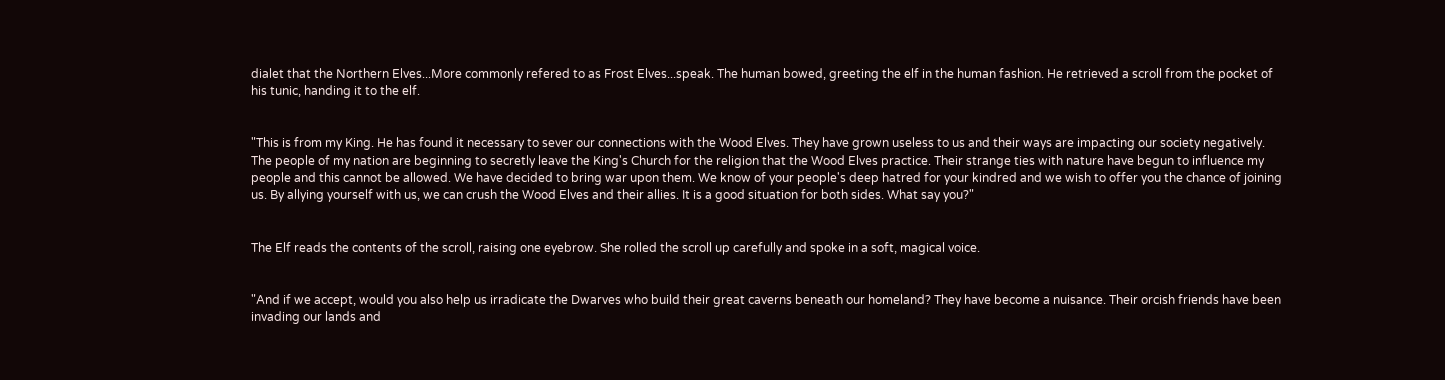dialet that the Northern Elves...More commonly refered to as Frost Elves...speak. The human bowed, greeting the elf in the human fashion. He retrieved a scroll from the pocket of his tunic, handing it to the elf.


"This is from my King. He has found it necessary to sever our connections with the Wood Elves. They have grown useless to us and their ways are impacting our society negatively. The people of my nation are beginning to secretly leave the King's Church for the religion that the Wood Elves practice. Their strange ties with nature have begun to influence my people and this cannot be allowed. We have decided to bring war upon them. We know of your people's deep hatred for your kindred and we wish to offer you the chance of joining us. By allying yourself with us, we can crush the Wood Elves and their allies. It is a good situation for both sides. What say you?"


The Elf reads the contents of the scroll, raising one eyebrow. She rolled the scroll up carefully and spoke in a soft, magical voice.


"And if we accept, would you also help us irradicate the Dwarves who build their great caverns beneath our homeland? They have become a nuisance. Their orcish friends have been invading our lands and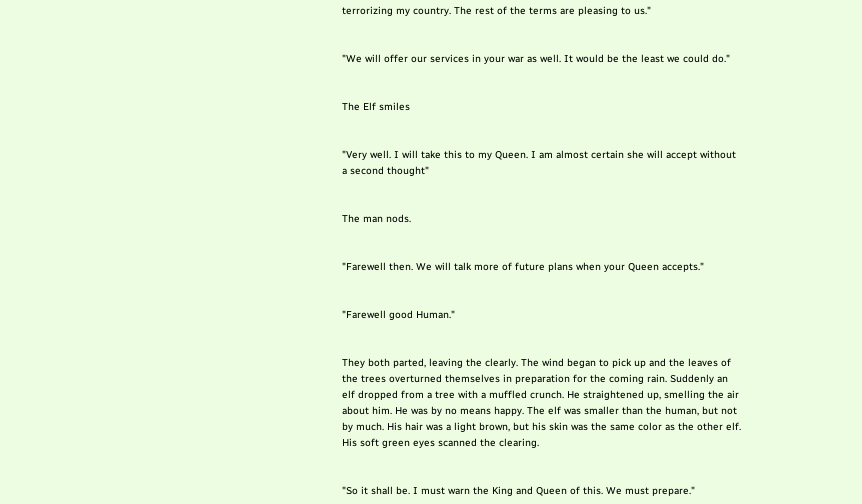terrorizing my country. The rest of the terms are pleasing to us."


"We will offer our services in your war as well. It would be the least we could do."


The Elf smiles


"Very well. I will take this to my Queen. I am almost certain she will accept without a second thought"


The man nods.


"Farewell then. We will talk more of future plans when your Queen accepts."


"Farewell good Human."


They both parted, leaving the clearly. The wind began to pick up and the leaves of the trees overturned themselves in preparation for the coming rain. Suddenly an elf dropped from a tree with a muffled crunch. He straightened up, smelling the air about him. He was by no means happy. The elf was smaller than the human, but not by much. His hair was a light brown, but his skin was the same color as the other elf. His soft green eyes scanned the clearing.


"So it shall be. I must warn the King and Queen of this. We must prepare."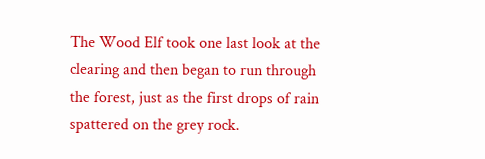The Wood Elf took one last look at the clearing and then began to run through the forest, just as the first drops of rain spattered on the grey rock.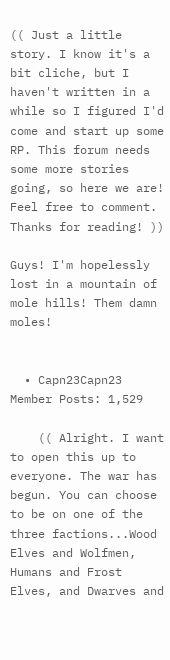(( Just a little story. I know it's a bit cliche, but I haven't written in a while so I figured I'd come and start up some RP. This forum needs some more stories going, so here we are! Feel free to comment. Thanks for reading! ))

Guys! I'm hopelessly lost in a mountain of mole hills! Them damn moles!


  • Capn23Capn23 Member Posts: 1,529

    (( Alright. I want to open this up to everyone. The war has begun. You can choose to be on one of the three factions...Wood Elves and Wolfmen, Humans and Frost Elves, and Dwarves and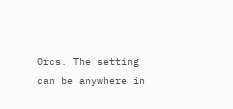Orcs. The setting can be anywhere in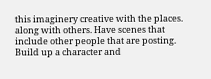this imaginery creative with the places. along with others. Have scenes that include other people that are posting. Build up a character and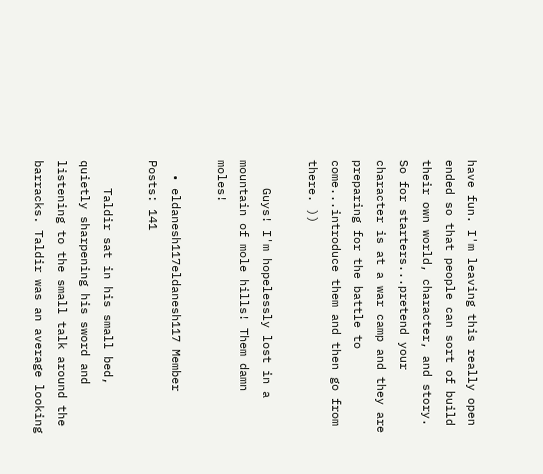have fun. I'm leaving this really open ended so that people can sort of build their own world, character, and story. So for starters...pretend your character is at a war camp and they are preparing for the battle to come...introduce them and then go from there. ))

    Guys! I'm hopelessly lost in a mountain of mole hills! Them damn moles!

  • eldanesh117eldanesh117 Member Posts: 141

    Taldir sat in his small bed, quietly sharpening his sword and listening to the small talk around the barracks. Taldir was an average looking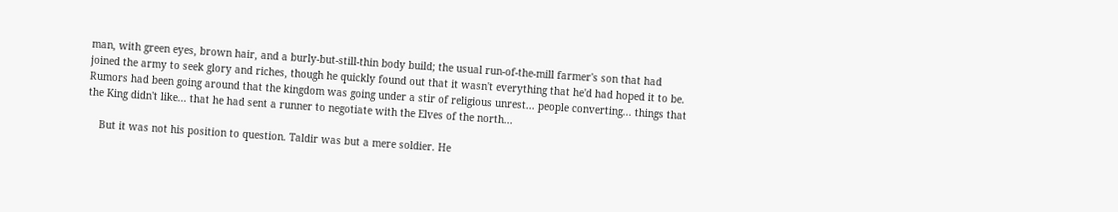man, with green eyes, brown hair, and a burly-but-still-thin body build; the usual run-of-the-mill farmer's son that had joined the army to seek glory and riches, though he quickly found out that it wasn't everything that he'd had hoped it to be. Rumors had been going around that the kingdom was going under a stir of religious unrest... people converting... things that the King didn't like... that he had sent a runner to negotiate with the Elves of the north...

    But it was not his position to question. Taldir was but a mere soldier. He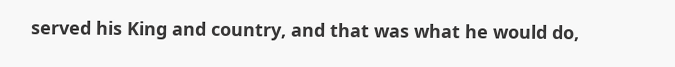served his King and country, and that was what he would do,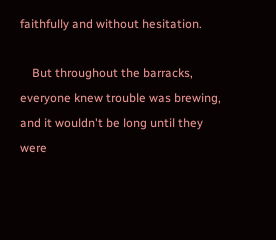faithfully and without hesitation.

    But throughout the barracks, everyone knew trouble was brewing, and it wouldn't be long until they were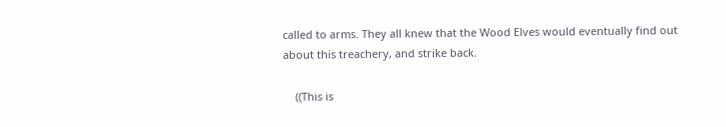called to arms. They all knew that the Wood Elves would eventually find out about this treachery, and strike back.

    ((This is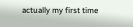actually my first time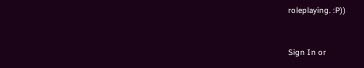roleplaying. :P))


Sign In or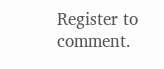Register to comment.